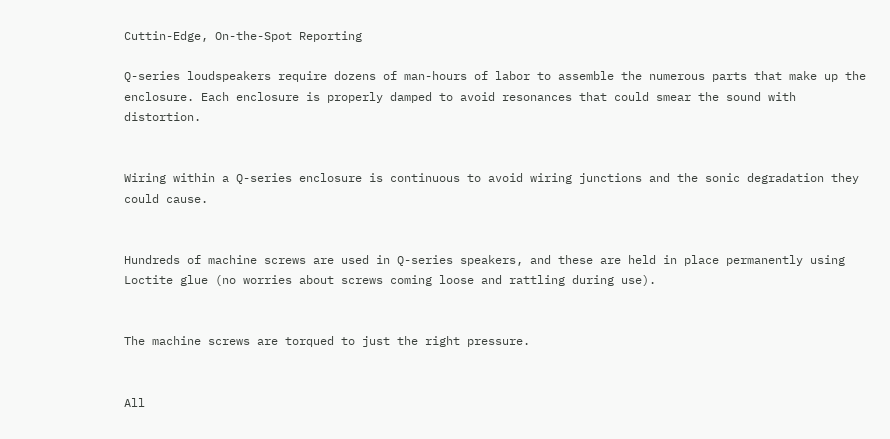Cuttin-Edge, On-the-Spot Reporting

Q-series loudspeakers require dozens of man-hours of labor to assemble the numerous parts that make up the enclosure. Each enclosure is properly damped to avoid resonances that could smear the sound with distortion.


Wiring within a Q-series enclosure is continuous to avoid wiring junctions and the sonic degradation they could cause.


Hundreds of machine screws are used in Q-series speakers, and these are held in place permanently using Loctite glue (no worries about screws coming loose and rattling during use).


The machine screws are torqued to just the right pressure.


All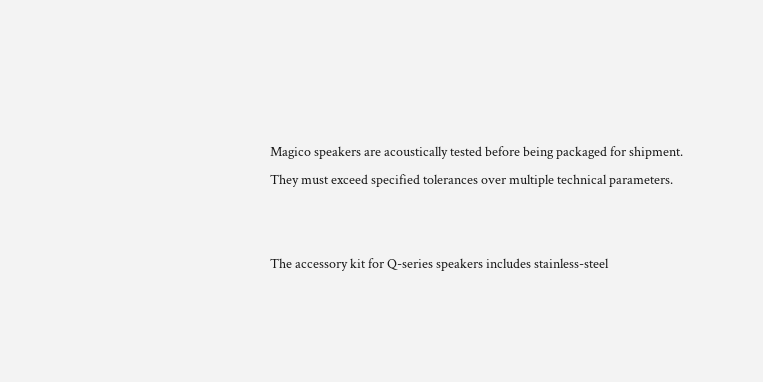Magico speakers are acoustically tested before being packaged for shipment. They must exceed specified tolerances over multiple technical parameters.


The accessory kit for Q-series speakers includes stainless-steel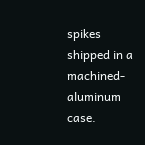spikes shipped in a machined-aluminum case.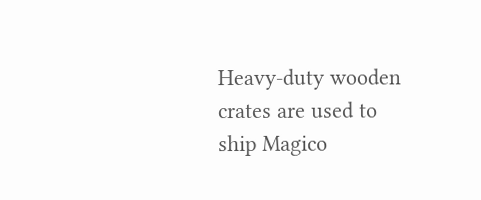Heavy-duty wooden crates are used to ship Magico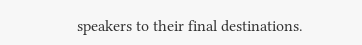speakers to their final destinations.